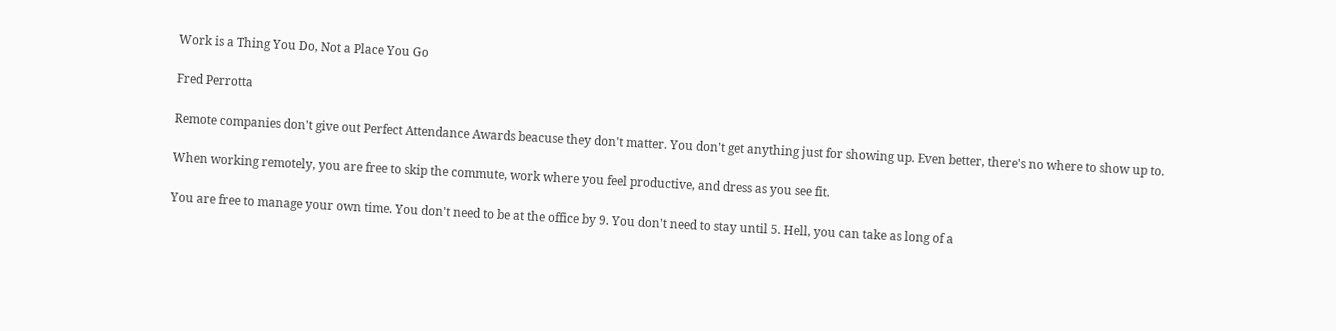Work is a Thing You Do, Not a Place You Go

Fred Perrotta

Remote companies don't give out Perfect Attendance Awards beacuse they don't matter. You don't get anything just for showing up. Even better, there's no where to show up to.

When working remotely, you are free to skip the commute, work where you feel productive, and dress as you see fit.

You are free to manage your own time. You don't need to be at the office by 9. You don't need to stay until 5. Hell, you can take as long of a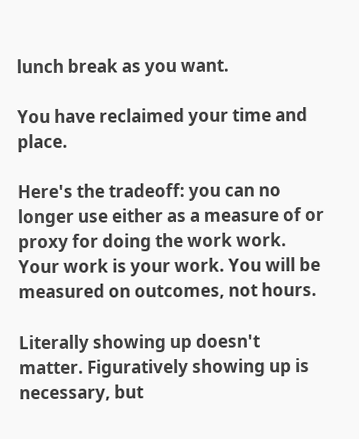lunch break as you want.

You have reclaimed your time and place.

Here's the tradeoff: you can no longer use either as a measure of or proxy for doing the work work. Your work is your work. You will be measured on outcomes, not hours.

Literally showing up doesn't matter. Figuratively showing up is necessary, but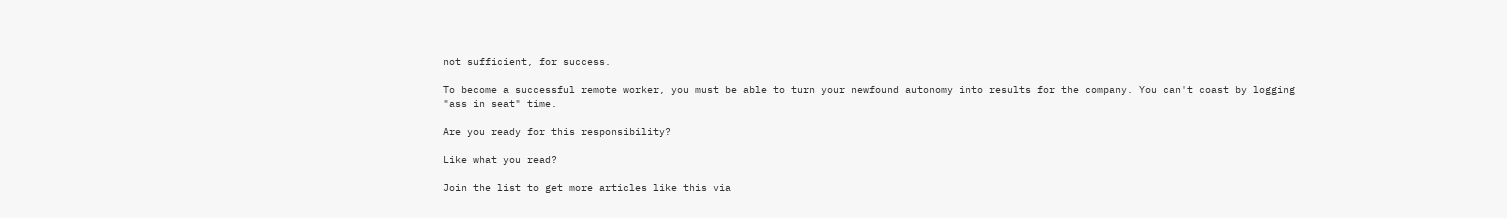not sufficient, for success.

To become a successful remote worker, you must be able to turn your newfound autonomy into results for the company. You can't coast by logging "ass in seat" time.

Are you ready for this responsibility?

Like what you read?

Join the list to get more articles like this via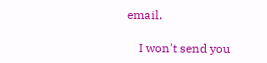email.

    I won't send you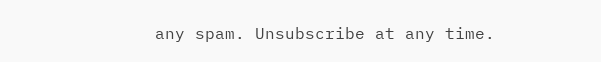any spam. Unsubscribe at any time.